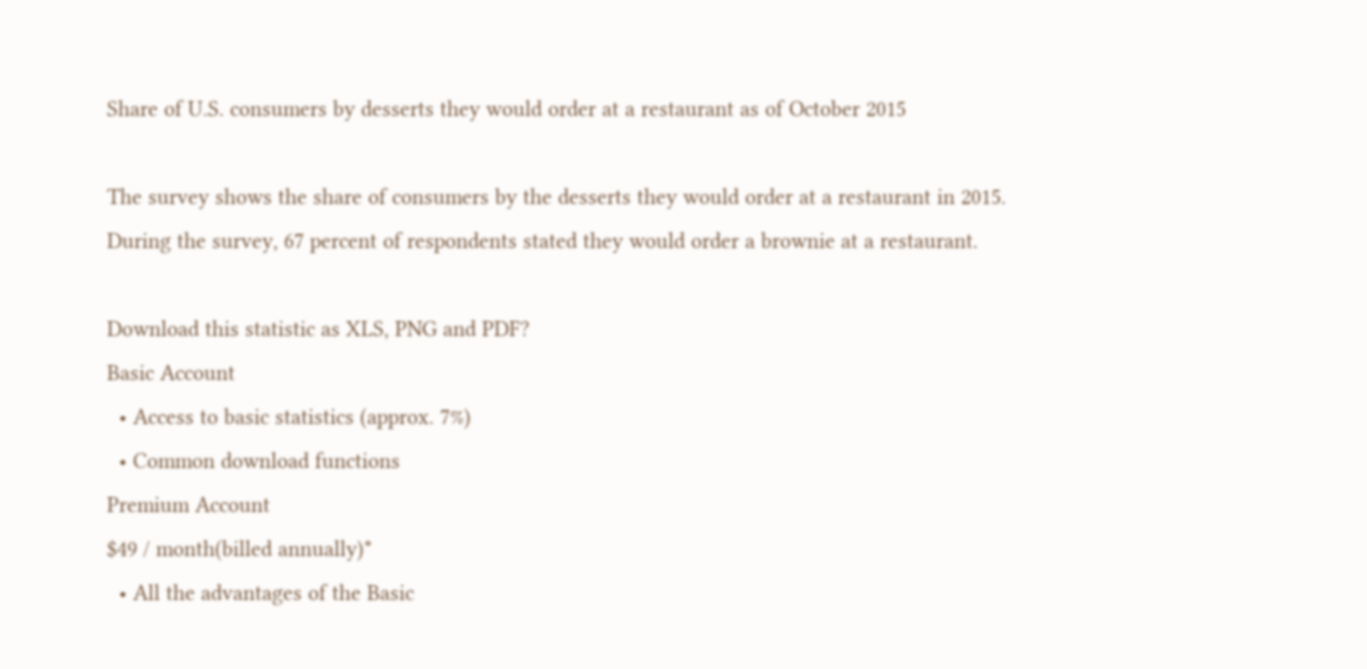Share of U.S. consumers by desserts they would order at a restaurant as of October 2015

The survey shows the share of consumers by the desserts they would order at a restaurant in 2015. During the survey, 67 percent of respondents stated they would order a brownie at a restaurant.

Download this statistic as XLS, PNG and PDF?
Basic Account
  • Access to basic statistics (approx. 7%)
  • Common download functions
Premium Account
$49 / month(billed annually)*
  • All the advantages of the Basic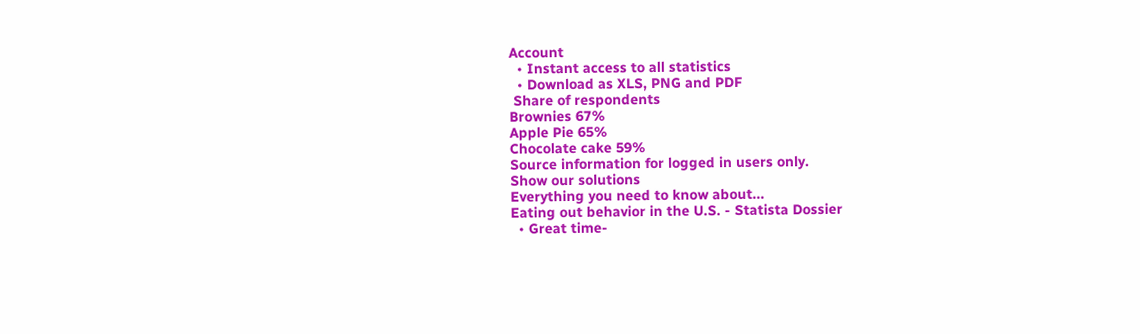Account
  • Instant access to all statistics
  • Download as XLS, PNG and PDF
 Share of respondents
Brownies 67%
Apple Pie 65%
Chocolate cake 59%
Source information for logged in users only.
Show our solutions
Everything you need to know about...
Eating out behavior in the U.S. - Statista Dossier
  • Great time-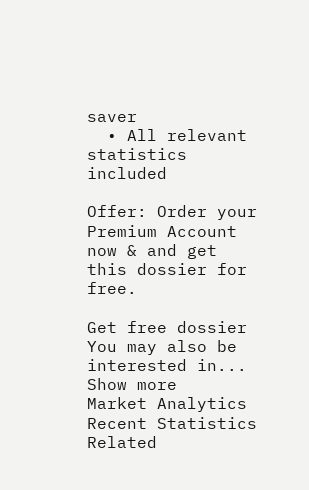saver
  • All relevant statistics included

Offer: Order your Premium Account now & and get this dossier for free.

Get free dossier
You may also be interested in...
Show more
Market Analytics
Recent Statistics
Related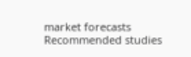market forecasts
Recommended studies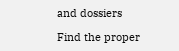and dossiers

Find the proper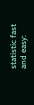statistic fast and easy: